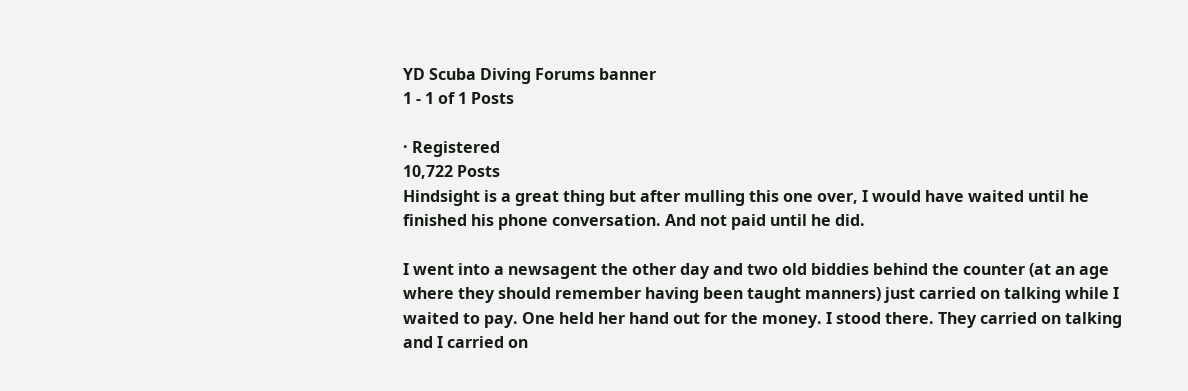YD Scuba Diving Forums banner
1 - 1 of 1 Posts

· Registered
10,722 Posts
Hindsight is a great thing but after mulling this one over, I would have waited until he finished his phone conversation. And not paid until he did.

I went into a newsagent the other day and two old biddies behind the counter (at an age where they should remember having been taught manners) just carried on talking while I waited to pay. One held her hand out for the money. I stood there. They carried on talking and I carried on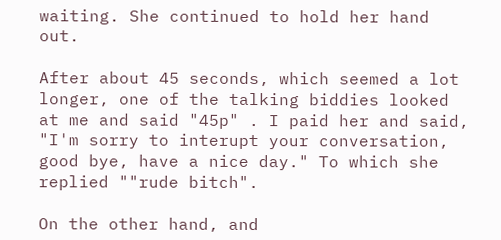waiting. She continued to hold her hand out.

After about 45 seconds, which seemed a lot longer, one of the talking biddies looked at me and said "45p" . I paid her and said, "I'm sorry to interupt your conversation, good bye, have a nice day." To which she replied ""rude bitch".

On the other hand, and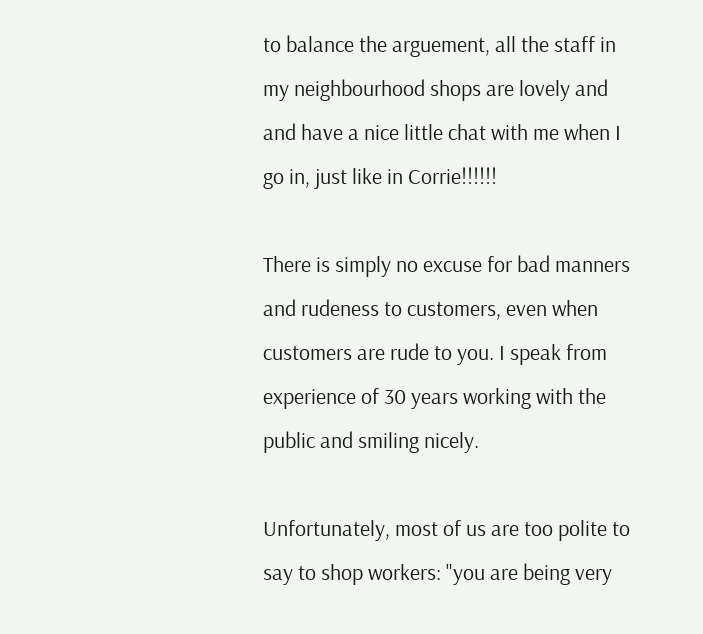to balance the arguement, all the staff in my neighbourhood shops are lovely and and have a nice little chat with me when I go in, just like in Corrie!!!!!!

There is simply no excuse for bad manners and rudeness to customers, even when customers are rude to you. I speak from experience of 30 years working with the public and smiling nicely.

Unfortunately, most of us are too polite to say to shop workers: "you are being very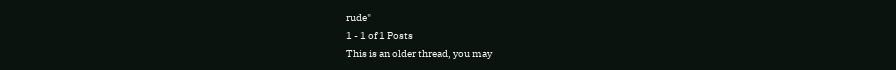rude"
1 - 1 of 1 Posts
This is an older thread, you may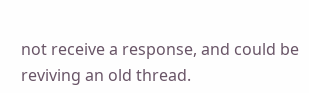not receive a response, and could be reviving an old thread.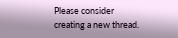Please consider creating a new thread.